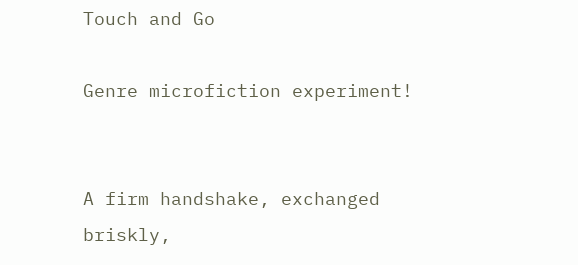Touch and Go

Genre microfiction experiment!


A firm handshake, exchanged briskly,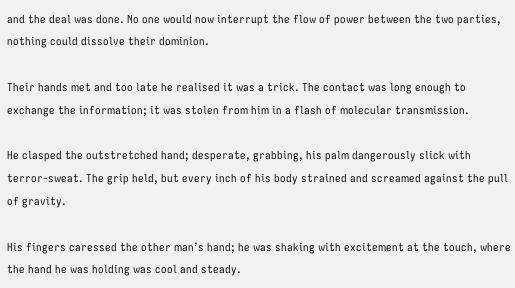and the deal was done. No one would now interrupt the flow of power between the two parties, nothing could dissolve their dominion.

Their hands met and too late he realised it was a trick. The contact was long enough to exchange the information; it was stolen from him in a flash of molecular transmission.

He clasped the outstretched hand; desperate, grabbing, his palm dangerously slick with terror-sweat. The grip held, but every inch of his body strained and screamed against the pull of gravity.

His fingers caressed the other man’s hand; he was shaking with excitement at the touch, where the hand he was holding was cool and steady.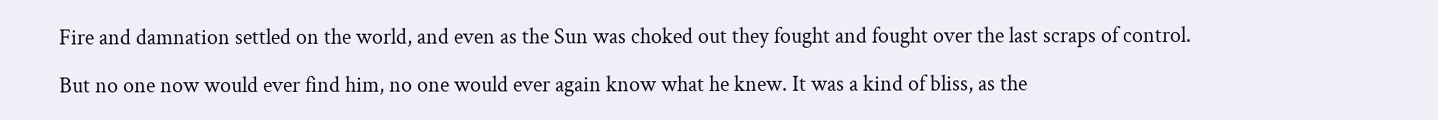Fire and damnation settled on the world, and even as the Sun was choked out they fought and fought over the last scraps of control.

But no one now would ever find him, no one would ever again know what he knew. It was a kind of bliss, as the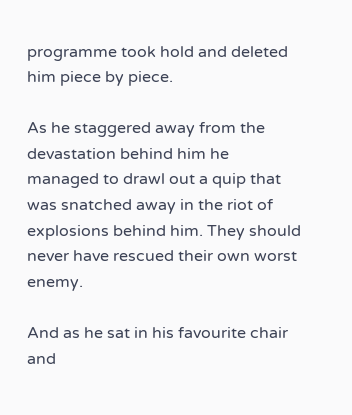programme took hold and deleted him piece by piece.

As he staggered away from the devastation behind him he managed to drawl out a quip that was snatched away in the riot of explosions behind him. They should never have rescued their own worst enemy.

And as he sat in his favourite chair and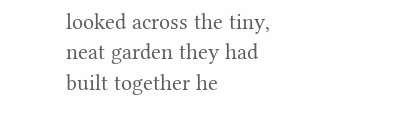looked across the tiny, neat garden they had built together he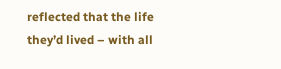reflected that the life they’d lived – with all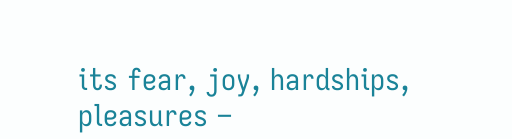its fear, joy, hardships, pleasures –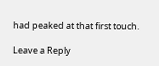had peaked at that first touch.

Leave a Reply